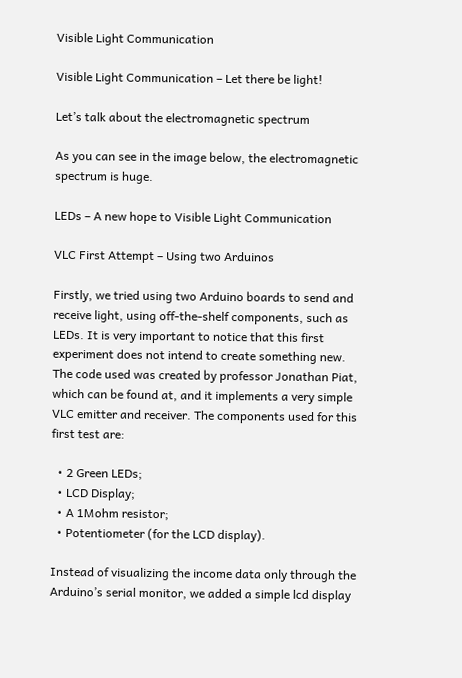Visible Light Communication

Visible Light Communication – Let there be light!

Let’s talk about the electromagnetic spectrum

As you can see in the image below, the electromagnetic spectrum is huge.

LEDs – A new hope to Visible Light Communication

VLC First Attempt – Using two Arduinos

Firstly, we tried using two Arduino boards to send and receive light, using off-the-shelf components, such as LEDs. It is very important to notice that this first experiment does not intend to create something new. The code used was created by professor Jonathan Piat, which can be found at, and it implements a very simple VLC emitter and receiver. The components used for this first test are:

  • 2 Green LEDs;
  • LCD Display;
  • A 1Mohm resistor;
  • Potentiometer (for the LCD display).

Instead of visualizing the income data only through the Arduino’s serial monitor, we added a simple lcd display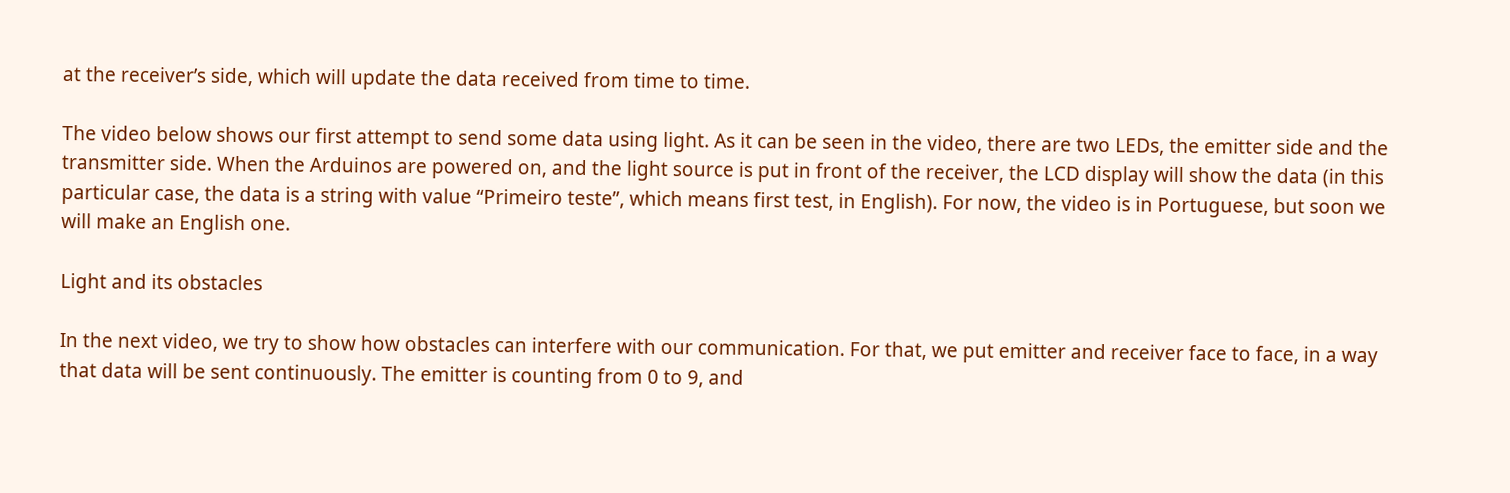at the receiver’s side, which will update the data received from time to time.

The video below shows our first attempt to send some data using light. As it can be seen in the video, there are two LEDs, the emitter side and the transmitter side. When the Arduinos are powered on, and the light source is put in front of the receiver, the LCD display will show the data (in this particular case, the data is a string with value “Primeiro teste”, which means first test, in English). For now, the video is in Portuguese, but soon we will make an English one.

Light and its obstacles

In the next video, we try to show how obstacles can interfere with our communication. For that, we put emitter and receiver face to face, in a way that data will be sent continuously. The emitter is counting from 0 to 9, and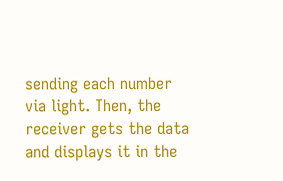sending each number via light. Then, the receiver gets the data and displays it in the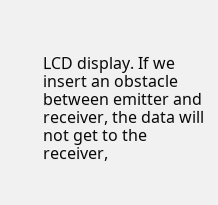LCD display. If we insert an obstacle between emitter and receiver, the data will not get to the receiver,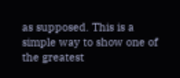as supposed. This is a simple way to show one of the greatest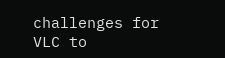challenges for VLC to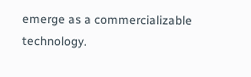emerge as a commercializable technology.